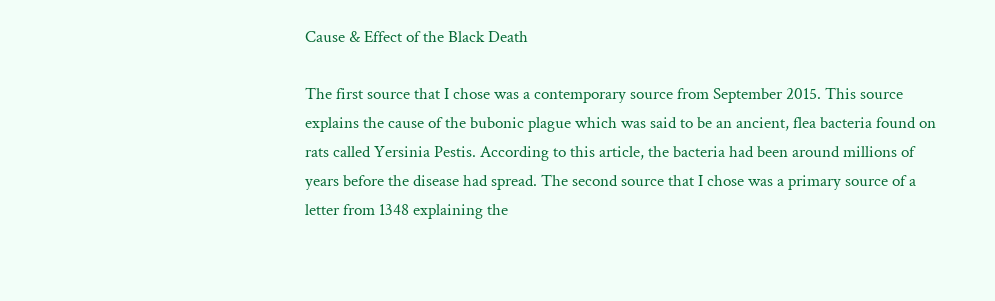Cause & Effect of the Black Death

The first source that I chose was a contemporary source from September 2015. This source explains the cause of the bubonic plague which was said to be an ancient, flea bacteria found on rats called Yersinia Pestis. According to this article, the bacteria had been around millions of years before the disease had spread. The second source that I chose was a primary source of a letter from 1348 explaining the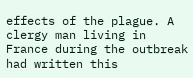effects of the plague. A clergy man living in France during the outbreak had written this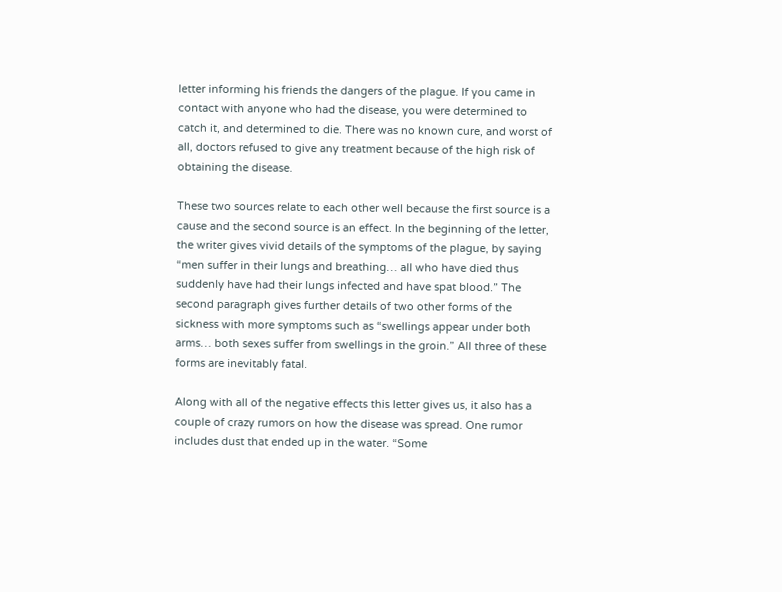letter informing his friends the dangers of the plague. If you came in contact with anyone who had the disease, you were determined to catch it, and determined to die. There was no known cure, and worst of all, doctors refused to give any treatment because of the high risk of obtaining the disease.

These two sources relate to each other well because the first source is a cause and the second source is an effect. In the beginning of the letter, the writer gives vivid details of the symptoms of the plague, by saying “men suffer in their lungs and breathing… all who have died thus suddenly have had their lungs infected and have spat blood.” The second paragraph gives further details of two other forms of the sickness with more symptoms such as “swellings appear under both arms… both sexes suffer from swellings in the groin.” All three of these forms are inevitably fatal.

Along with all of the negative effects this letter gives us, it also has a couple of crazy rumors on how the disease was spread. One rumor includes dust that ended up in the water. “Some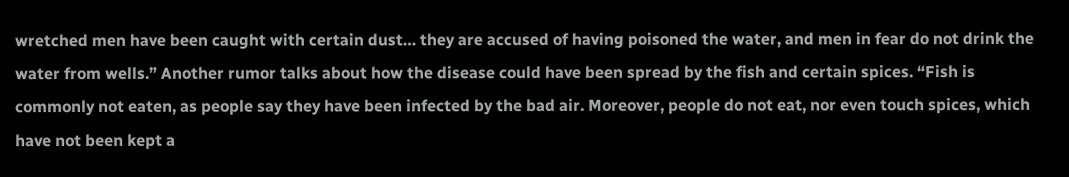wretched men have been caught with certain dust… they are accused of having poisoned the water, and men in fear do not drink the water from wells.” Another rumor talks about how the disease could have been spread by the fish and certain spices. “Fish is commonly not eaten, as people say they have been infected by the bad air. Moreover, people do not eat, nor even touch spices, which have not been kept a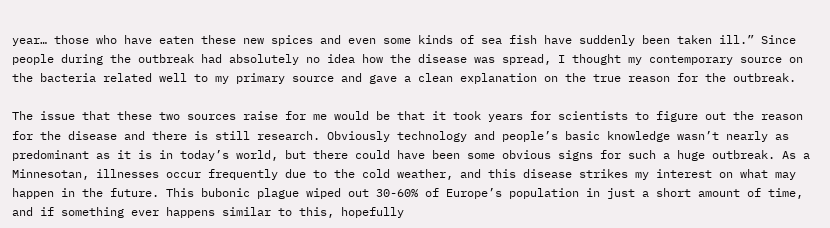year… those who have eaten these new spices and even some kinds of sea fish have suddenly been taken ill.” Since people during the outbreak had absolutely no idea how the disease was spread, I thought my contemporary source on the bacteria related well to my primary source and gave a clean explanation on the true reason for the outbreak.

The issue that these two sources raise for me would be that it took years for scientists to figure out the reason for the disease and there is still research. Obviously technology and people’s basic knowledge wasn’t nearly as predominant as it is in today’s world, but there could have been some obvious signs for such a huge outbreak. As a Minnesotan, illnesses occur frequently due to the cold weather, and this disease strikes my interest on what may happen in the future. This bubonic plague wiped out 30-60% of Europe’s population in just a short amount of time, and if something ever happens similar to this, hopefully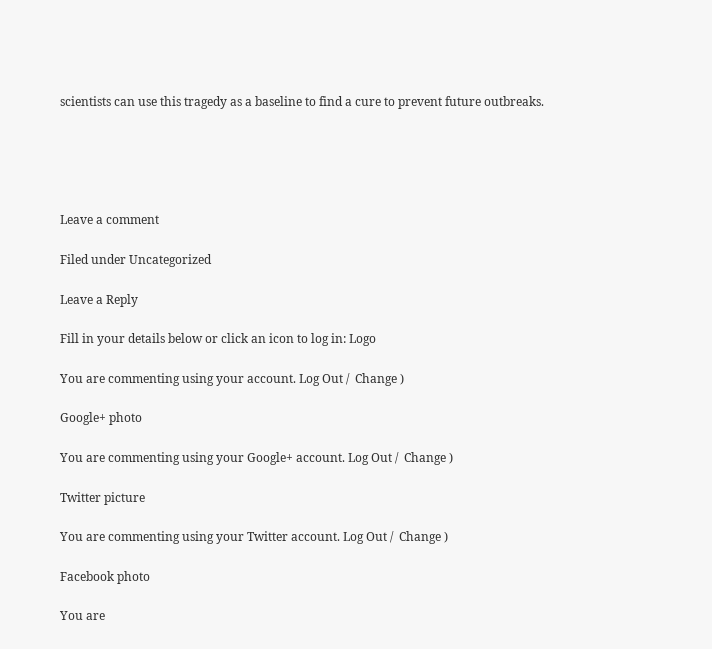scientists can use this tragedy as a baseline to find a cure to prevent future outbreaks.





Leave a comment

Filed under Uncategorized

Leave a Reply

Fill in your details below or click an icon to log in: Logo

You are commenting using your account. Log Out /  Change )

Google+ photo

You are commenting using your Google+ account. Log Out /  Change )

Twitter picture

You are commenting using your Twitter account. Log Out /  Change )

Facebook photo

You are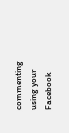commenting using your Facebook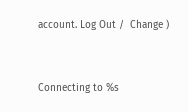account. Log Out /  Change )


Connecting to %s